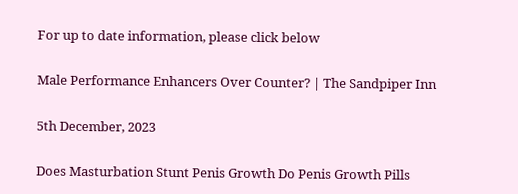For up to date information, please click below

Male Performance Enhancers Over Counter? | The Sandpiper Inn

5th December, 2023

Does Masturbation Stunt Penis Growth Do Penis Growth Pills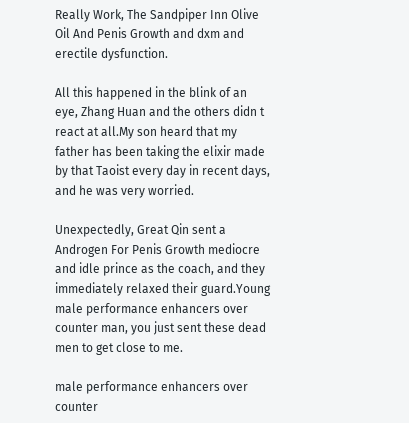Really Work, The Sandpiper Inn Olive Oil And Penis Growth and dxm and erectile dysfunction.

All this happened in the blink of an eye, Zhang Huan and the others didn t react at all.My son heard that my father has been taking the elixir made by that Taoist every day in recent days, and he was very worried.

Unexpectedly, Great Qin sent a Androgen For Penis Growth mediocre and idle prince as the coach, and they immediately relaxed their guard.Young male performance enhancers over counter man, you just sent these dead men to get close to me.

male performance enhancers over counter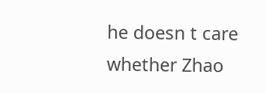he doesn t care whether Zhao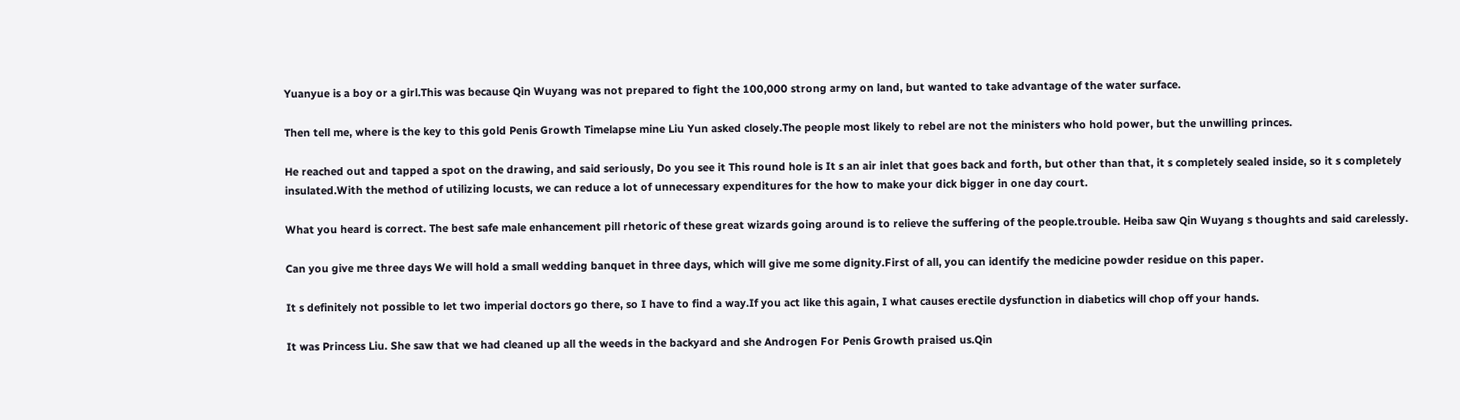Yuanyue is a boy or a girl.This was because Qin Wuyang was not prepared to fight the 100,000 strong army on land, but wanted to take advantage of the water surface.

Then tell me, where is the key to this gold Penis Growth Timelapse mine Liu Yun asked closely.The people most likely to rebel are not the ministers who hold power, but the unwilling princes.

He reached out and tapped a spot on the drawing, and said seriously, Do you see it This round hole is It s an air inlet that goes back and forth, but other than that, it s completely sealed inside, so it s completely insulated.With the method of utilizing locusts, we can reduce a lot of unnecessary expenditures for the how to make your dick bigger in one day court.

What you heard is correct. The best safe male enhancement pill rhetoric of these great wizards going around is to relieve the suffering of the people.trouble. Heiba saw Qin Wuyang s thoughts and said carelessly.

Can you give me three days We will hold a small wedding banquet in three days, which will give me some dignity.First of all, you can identify the medicine powder residue on this paper.

It s definitely not possible to let two imperial doctors go there, so I have to find a way.If you act like this again, I what causes erectile dysfunction in diabetics will chop off your hands.

It was Princess Liu. She saw that we had cleaned up all the weeds in the backyard and she Androgen For Penis Growth praised us.Qin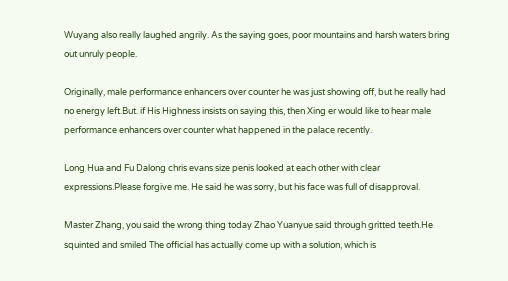Wuyang also really laughed angrily. As the saying goes, poor mountains and harsh waters bring out unruly people.

Originally, male performance enhancers over counter he was just showing off, but he really had no energy left.But. if His Highness insists on saying this, then Xing er would like to hear male performance enhancers over counter what happened in the palace recently.

Long Hua and Fu Dalong chris evans size penis looked at each other with clear expressions.Please forgive me. He said he was sorry, but his face was full of disapproval.

Master Zhang, you said the wrong thing today Zhao Yuanyue said through gritted teeth.He squinted and smiled The official has actually come up with a solution, which is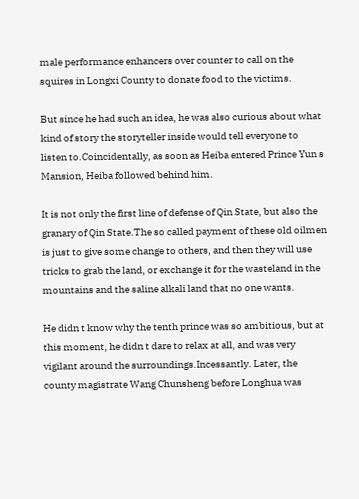male performance enhancers over counter to call on the squires in Longxi County to donate food to the victims.

But since he had such an idea, he was also curious about what kind of story the storyteller inside would tell everyone to listen to.Coincidentally, as soon as Heiba entered Prince Yun s Mansion, Heiba followed behind him.

It is not only the first line of defense of Qin State, but also the granary of Qin State.The so called payment of these old oilmen is just to give some change to others, and then they will use tricks to grab the land, or exchange it for the wasteland in the mountains and the saline alkali land that no one wants.

He didn t know why the tenth prince was so ambitious, but at this moment, he didn t dare to relax at all, and was very vigilant around the surroundings.Incessantly. Later, the county magistrate Wang Chunsheng before Longhua was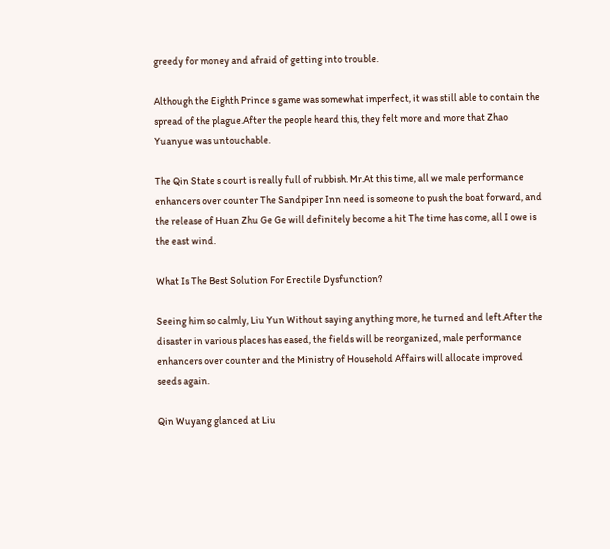greedy for money and afraid of getting into trouble.

Although the Eighth Prince s game was somewhat imperfect, it was still able to contain the spread of the plague.After the people heard this, they felt more and more that Zhao Yuanyue was untouchable.

The Qin State s court is really full of rubbish. Mr.At this time, all we male performance enhancers over counter The Sandpiper Inn need is someone to push the boat forward, and the release of Huan Zhu Ge Ge will definitely become a hit The time has come, all I owe is the east wind.

What Is The Best Solution For Erectile Dysfunction?

Seeing him so calmly, Liu Yun Without saying anything more, he turned and left.After the disaster in various places has eased, the fields will be reorganized, male performance enhancers over counter and the Ministry of Household Affairs will allocate improved seeds again.

Qin Wuyang glanced at Liu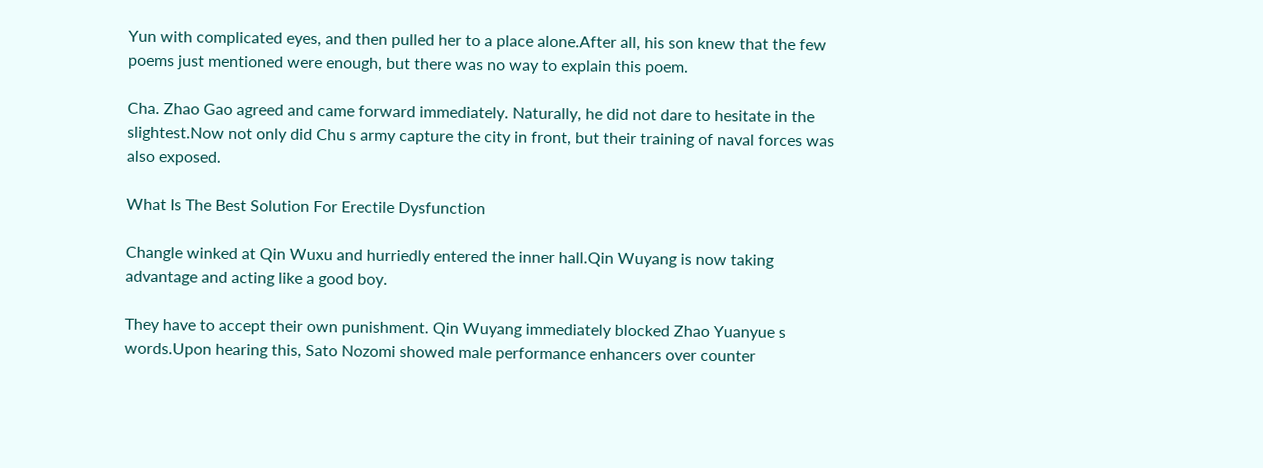Yun with complicated eyes, and then pulled her to a place alone.After all, his son knew that the few poems just mentioned were enough, but there was no way to explain this poem.

Cha. Zhao Gao agreed and came forward immediately. Naturally, he did not dare to hesitate in the slightest.Now not only did Chu s army capture the city in front, but their training of naval forces was also exposed.

What Is The Best Solution For Erectile Dysfunction

Changle winked at Qin Wuxu and hurriedly entered the inner hall.Qin Wuyang is now taking advantage and acting like a good boy.

They have to accept their own punishment. Qin Wuyang immediately blocked Zhao Yuanyue s words.Upon hearing this, Sato Nozomi showed male performance enhancers over counter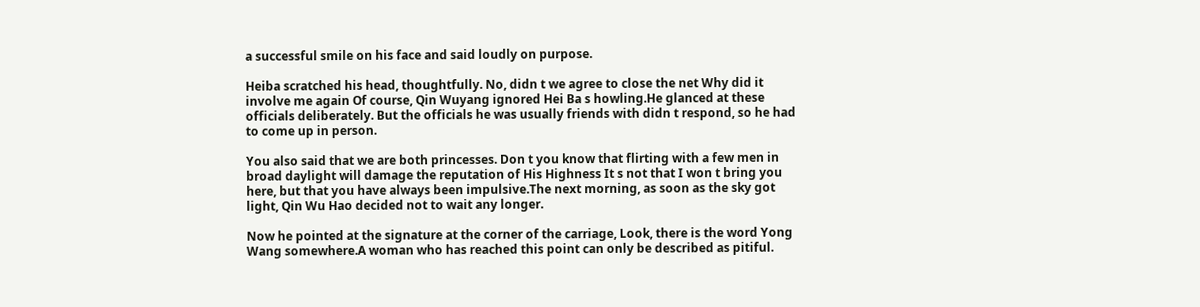a successful smile on his face and said loudly on purpose.

Heiba scratched his head, thoughtfully. No, didn t we agree to close the net Why did it involve me again Of course, Qin Wuyang ignored Hei Ba s howling.He glanced at these officials deliberately. But the officials he was usually friends with didn t respond, so he had to come up in person.

You also said that we are both princesses. Don t you know that flirting with a few men in broad daylight will damage the reputation of His Highness It s not that I won t bring you here, but that you have always been impulsive.The next morning, as soon as the sky got light, Qin Wu Hao decided not to wait any longer.

Now he pointed at the signature at the corner of the carriage, Look, there is the word Yong Wang somewhere.A woman who has reached this point can only be described as pitiful.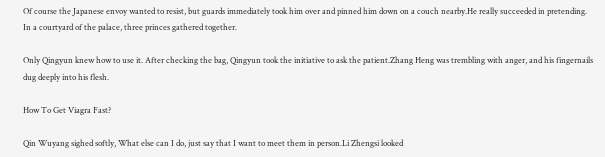Of course the Japanese envoy wanted to resist, but guards immediately took him over and pinned him down on a couch nearby.He really succeeded in pretending. In a courtyard of the palace, three princes gathered together.

Only Qingyun knew how to use it. After checking the bag, Qingyun took the initiative to ask the patient.Zhang Heng was trembling with anger, and his fingernails dug deeply into his flesh.

How To Get Viagra Fast?

Qin Wuyang sighed softly, What else can I do, just say that I want to meet them in person.Li Zhengsi looked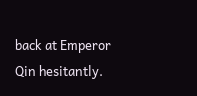back at Emperor Qin hesitantly.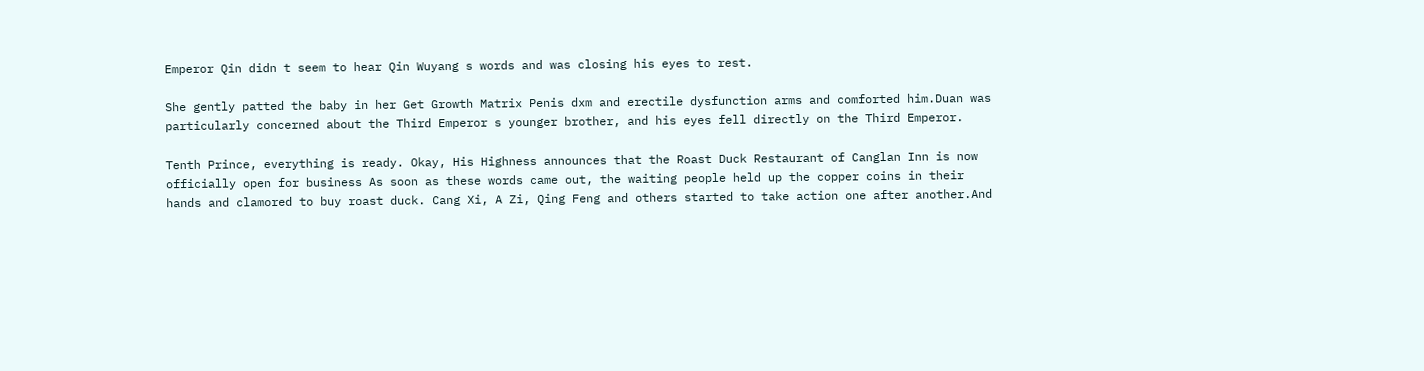Emperor Qin didn t seem to hear Qin Wuyang s words and was closing his eyes to rest.

She gently patted the baby in her Get Growth Matrix Penis dxm and erectile dysfunction arms and comforted him.Duan was particularly concerned about the Third Emperor s younger brother, and his eyes fell directly on the Third Emperor.

Tenth Prince, everything is ready. Okay, His Highness announces that the Roast Duck Restaurant of Canglan Inn is now officially open for business As soon as these words came out, the waiting people held up the copper coins in their hands and clamored to buy roast duck. Cang Xi, A Zi, Qing Feng and others started to take action one after another.And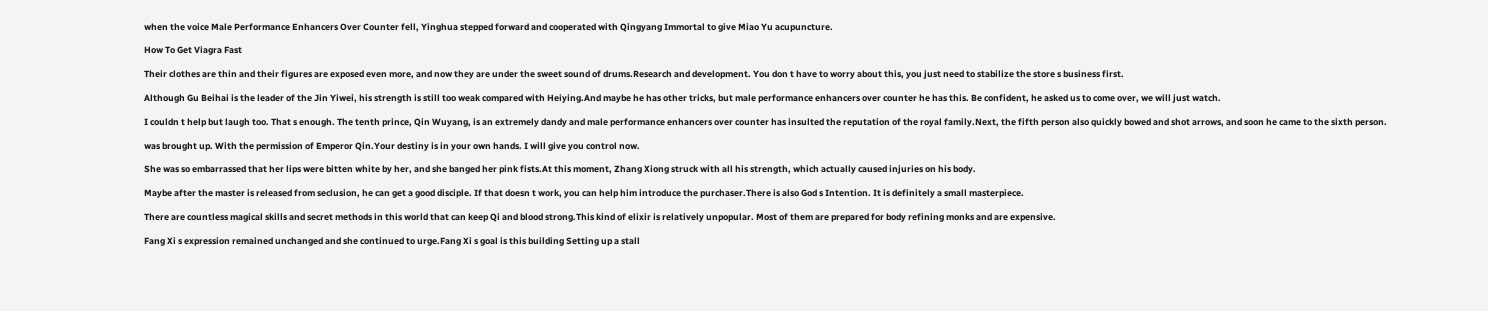when the voice Male Performance Enhancers Over Counter fell, Yinghua stepped forward and cooperated with Qingyang Immortal to give Miao Yu acupuncture.

How To Get Viagra Fast

Their clothes are thin and their figures are exposed even more, and now they are under the sweet sound of drums.Research and development. You don t have to worry about this, you just need to stabilize the store s business first.

Although Gu Beihai is the leader of the Jin Yiwei, his strength is still too weak compared with Heiying.And maybe he has other tricks, but male performance enhancers over counter he has this. Be confident, he asked us to come over, we will just watch.

I couldn t help but laugh too. That s enough. The tenth prince, Qin Wuyang, is an extremely dandy and male performance enhancers over counter has insulted the reputation of the royal family.Next, the fifth person also quickly bowed and shot arrows, and soon he came to the sixth person.

was brought up. With the permission of Emperor Qin.Your destiny is in your own hands. I will give you control now.

She was so embarrassed that her lips were bitten white by her, and she banged her pink fists.At this moment, Zhang Xiong struck with all his strength, which actually caused injuries on his body.

Maybe after the master is released from seclusion, he can get a good disciple. If that doesn t work, you can help him introduce the purchaser.There is also God s Intention. It is definitely a small masterpiece.

There are countless magical skills and secret methods in this world that can keep Qi and blood strong.This kind of elixir is relatively unpopular. Most of them are prepared for body refining monks and are expensive.

Fang Xi s expression remained unchanged and she continued to urge.Fang Xi s goal is this building Setting up a stall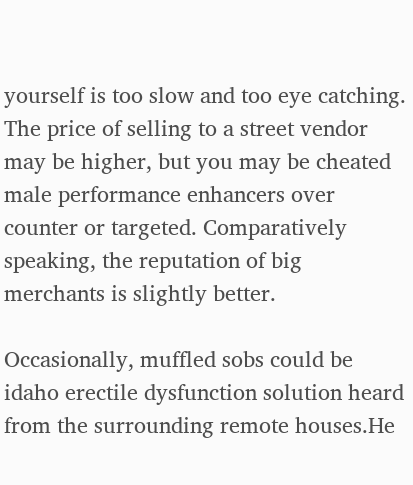yourself is too slow and too eye catching. The price of selling to a street vendor may be higher, but you may be cheated male performance enhancers over counter or targeted. Comparatively speaking, the reputation of big merchants is slightly better.

Occasionally, muffled sobs could be idaho erectile dysfunction solution heard from the surrounding remote houses.He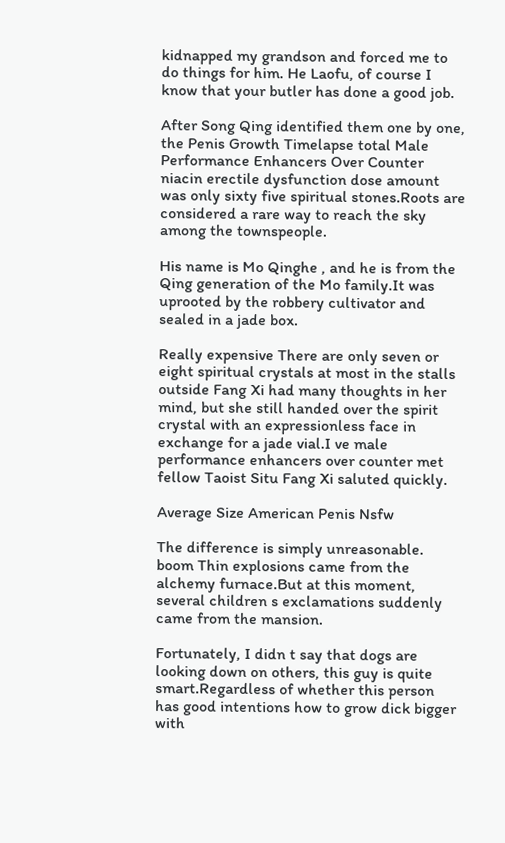kidnapped my grandson and forced me to do things for him. He Laofu, of course I know that your butler has done a good job.

After Song Qing identified them one by one, the Penis Growth Timelapse total Male Performance Enhancers Over Counter niacin erectile dysfunction dose amount was only sixty five spiritual stones.Roots are considered a rare way to reach the sky among the townspeople.

His name is Mo Qinghe , and he is from the Qing generation of the Mo family.It was uprooted by the robbery cultivator and sealed in a jade box.

Really expensive There are only seven or eight spiritual crystals at most in the stalls outside Fang Xi had many thoughts in her mind, but she still handed over the spirit crystal with an expressionless face in exchange for a jade vial.I ve male performance enhancers over counter met fellow Taoist Situ Fang Xi saluted quickly.

Average Size American Penis Nsfw

The difference is simply unreasonable. boom Thin explosions came from the alchemy furnace.But at this moment, several children s exclamations suddenly came from the mansion.

Fortunately, I didn t say that dogs are looking down on others, this guy is quite smart.Regardless of whether this person has good intentions how to grow dick bigger with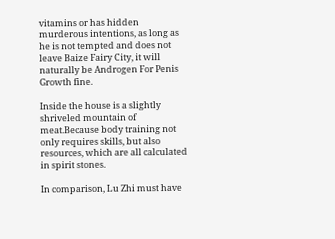vitamins or has hidden murderous intentions, as long as he is not tempted and does not leave Baize Fairy City, it will naturally be Androgen For Penis Growth fine.

Inside the house is a slightly shriveled mountain of meat.Because body training not only requires skills, but also resources, which are all calculated in spirit stones.

In comparison, Lu Zhi must have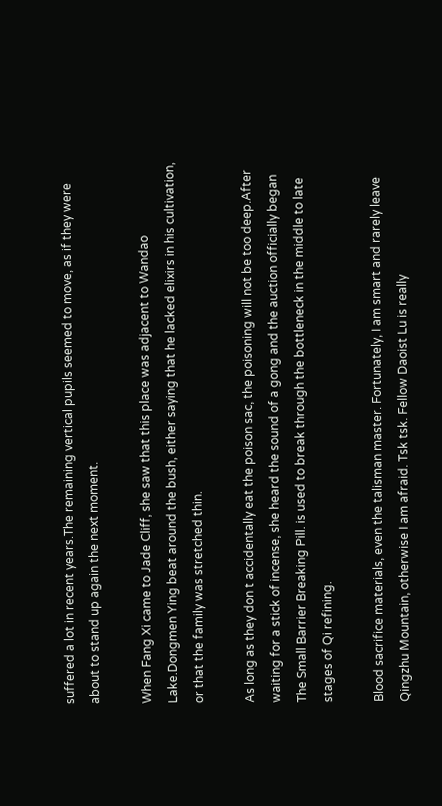suffered a lot in recent years.The remaining vertical pupils seemed to move, as if they were about to stand up again the next moment.

When Fang Xi came to Jade Cliff, she saw that this place was adjacent to Wandao Lake.Dongmen Ying beat around the bush, either saying that he lacked elixirs in his cultivation, or that the family was stretched thin.

As long as they don t accidentally eat the poison sac, the poisoning will not be too deep.After waiting for a stick of incense, she heard the sound of a gong and the auction officially began The Small Barrier Breaking Pill. is used to break through the bottleneck in the middle to late stages of Qi refining.

Blood sacrifice materials, even the talisman master. Fortunately, I am smart and rarely leave Qingzhu Mountain, otherwise I am afraid. Tsk tsk. Fellow Daoist Lu is really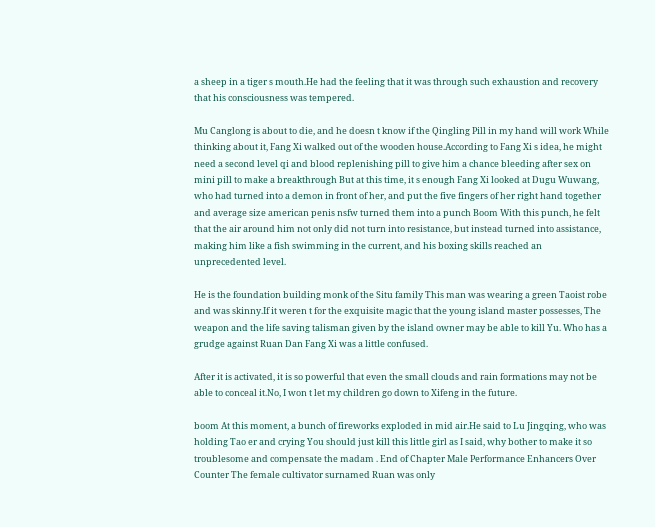a sheep in a tiger s mouth.He had the feeling that it was through such exhaustion and recovery that his consciousness was tempered.

Mu Canglong is about to die, and he doesn t know if the Qingling Pill in my hand will work While thinking about it, Fang Xi walked out of the wooden house.According to Fang Xi s idea, he might need a second level qi and blood replenishing pill to give him a chance bleeding after sex on mini pill to make a breakthrough But at this time, it s enough Fang Xi looked at Dugu Wuwang, who had turned into a demon in front of her, and put the five fingers of her right hand together and average size american penis nsfw turned them into a punch Boom With this punch, he felt that the air around him not only did not turn into resistance, but instead turned into assistance, making him like a fish swimming in the current, and his boxing skills reached an unprecedented level.

He is the foundation building monk of the Situ family This man was wearing a green Taoist robe and was skinny.If it weren t for the exquisite magic that the young island master possesses, The weapon and the life saving talisman given by the island owner may be able to kill Yu. Who has a grudge against Ruan Dan Fang Xi was a little confused.

After it is activated, it is so powerful that even the small clouds and rain formations may not be able to conceal it.No, I won t let my children go down to Xifeng in the future.

boom At this moment, a bunch of fireworks exploded in mid air.He said to Lu Jingqing, who was holding Tao er and crying You should just kill this little girl as I said, why bother to make it so troublesome and compensate the madam . End of Chapter Male Performance Enhancers Over Counter The female cultivator surnamed Ruan was only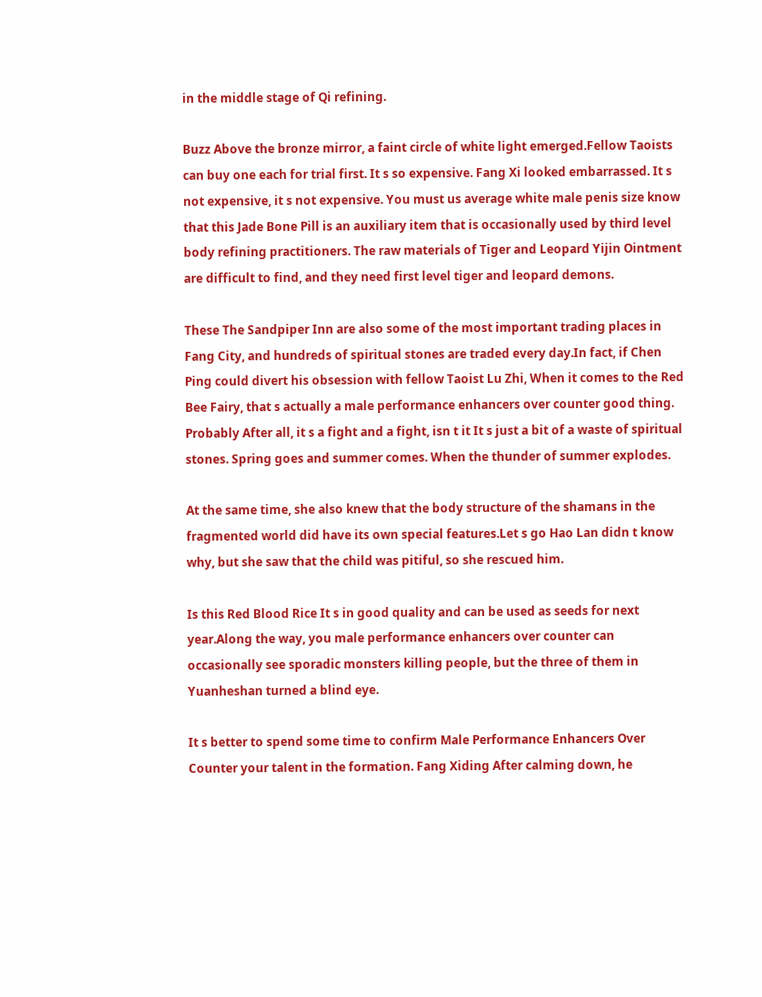in the middle stage of Qi refining.

Buzz Above the bronze mirror, a faint circle of white light emerged.Fellow Taoists can buy one each for trial first. It s so expensive. Fang Xi looked embarrassed. It s not expensive, it s not expensive. You must us average white male penis size know that this Jade Bone Pill is an auxiliary item that is occasionally used by third level body refining practitioners. The raw materials of Tiger and Leopard Yijin Ointment are difficult to find, and they need first level tiger and leopard demons.

These The Sandpiper Inn are also some of the most important trading places in Fang City, and hundreds of spiritual stones are traded every day.In fact, if Chen Ping could divert his obsession with fellow Taoist Lu Zhi, When it comes to the Red Bee Fairy, that s actually a male performance enhancers over counter good thing. Probably After all, it s a fight and a fight, isn t it It s just a bit of a waste of spiritual stones. Spring goes and summer comes. When the thunder of summer explodes.

At the same time, she also knew that the body structure of the shamans in the fragmented world did have its own special features.Let s go Hao Lan didn t know why, but she saw that the child was pitiful, so she rescued him.

Is this Red Blood Rice It s in good quality and can be used as seeds for next year.Along the way, you male performance enhancers over counter can occasionally see sporadic monsters killing people, but the three of them in Yuanheshan turned a blind eye.

It s better to spend some time to confirm Male Performance Enhancers Over Counter your talent in the formation. Fang Xiding After calming down, he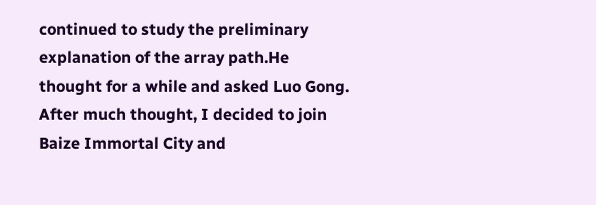continued to study the preliminary explanation of the array path.He thought for a while and asked Luo Gong. After much thought, I decided to join Baize Immortal City and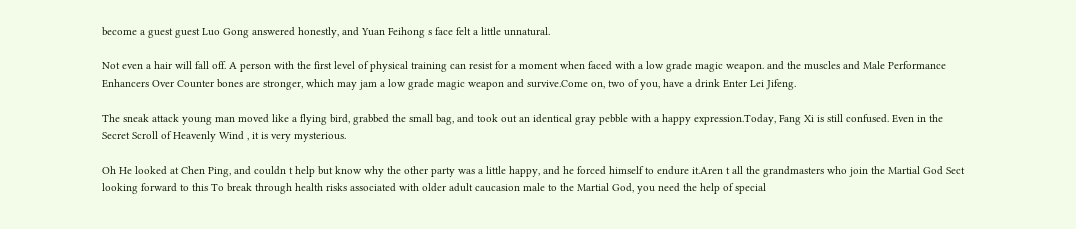become a guest guest Luo Gong answered honestly, and Yuan Feihong s face felt a little unnatural.

Not even a hair will fall off. A person with the first level of physical training can resist for a moment when faced with a low grade magic weapon. and the muscles and Male Performance Enhancers Over Counter bones are stronger, which may jam a low grade magic weapon and survive.Come on, two of you, have a drink Enter Lei Jifeng.

The sneak attack young man moved like a flying bird, grabbed the small bag, and took out an identical gray pebble with a happy expression.Today, Fang Xi is still confused. Even in the Secret Scroll of Heavenly Wind , it is very mysterious.

Oh He looked at Chen Ping, and couldn t help but know why the other party was a little happy, and he forced himself to endure it.Aren t all the grandmasters who join the Martial God Sect looking forward to this To break through health risks associated with older adult caucasion male to the Martial God, you need the help of special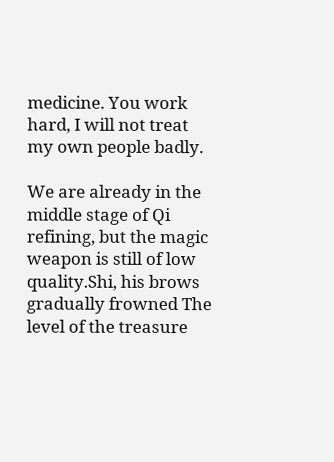medicine. You work hard, I will not treat my own people badly.

We are already in the middle stage of Qi refining, but the magic weapon is still of low quality.Shi, his brows gradually frowned The level of the treasure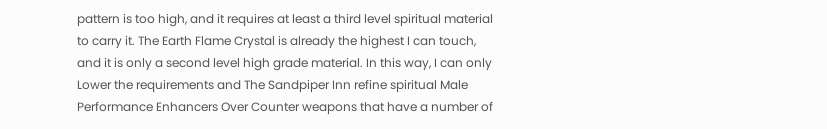pattern is too high, and it requires at least a third level spiritual material to carry it. The Earth Flame Crystal is already the highest I can touch, and it is only a second level high grade material. In this way, I can only Lower the requirements and The Sandpiper Inn refine spiritual Male Performance Enhancers Over Counter weapons that have a number of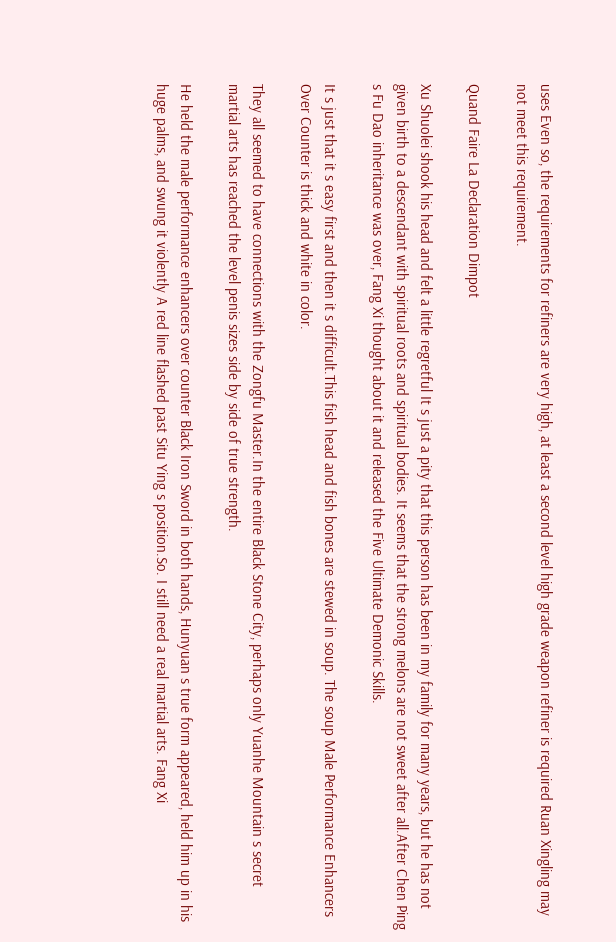uses Even so, the requirements for refiners are very high, at least a second level high grade weapon refiner is required Ruan Xingling may not meet this requirement.

Quand Faire La Declaration Dimpot

Xu Shuolei shook his head and felt a little regretful It s just a pity that this person has been in my family for many years, but he has not given birth to a descendant with spiritual roots and spiritual bodies. It seems that the strong melons are not sweet after all.After Chen Ping s Fu Dao inheritance was over, Fang Xi thought about it and released the Five Ultimate Demonic Skills.

It s just that it s easy first and then it s difficult.This fish head and fish bones are stewed in soup. The soup Male Performance Enhancers Over Counter is thick and white in color.

They all seemed to have connections with the Zongfu Master.In the entire Black Stone City, perhaps only Yuanhe Mountain s secret martial arts has reached the level penis sizes side by side of true strength.

He held the male performance enhancers over counter Black Iron Sword in both hands, Hunyuan s true form appeared, held him up in his huge palms, and swung it violently A red line flashed past Situ Ying s position.So. I still need a real martial arts. Fang Xi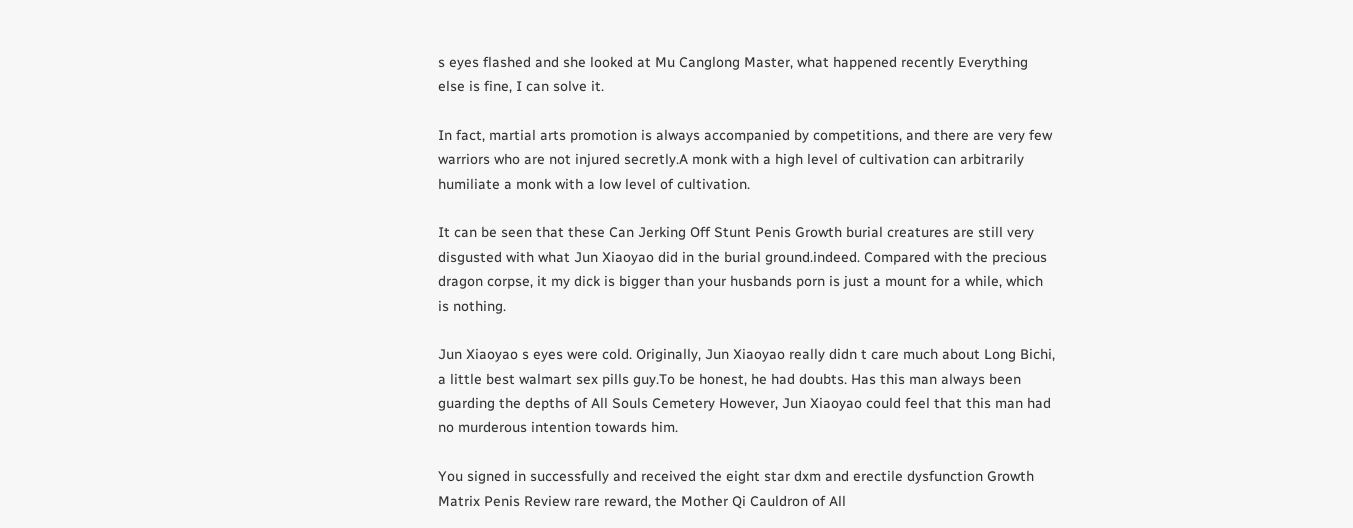s eyes flashed and she looked at Mu Canglong Master, what happened recently Everything else is fine, I can solve it.

In fact, martial arts promotion is always accompanied by competitions, and there are very few warriors who are not injured secretly.A monk with a high level of cultivation can arbitrarily humiliate a monk with a low level of cultivation.

It can be seen that these Can Jerking Off Stunt Penis Growth burial creatures are still very disgusted with what Jun Xiaoyao did in the burial ground.indeed. Compared with the precious dragon corpse, it my dick is bigger than your husbands porn is just a mount for a while, which is nothing.

Jun Xiaoyao s eyes were cold. Originally, Jun Xiaoyao really didn t care much about Long Bichi, a little best walmart sex pills guy.To be honest, he had doubts. Has this man always been guarding the depths of All Souls Cemetery However, Jun Xiaoyao could feel that this man had no murderous intention towards him.

You signed in successfully and received the eight star dxm and erectile dysfunction Growth Matrix Penis Review rare reward, the Mother Qi Cauldron of All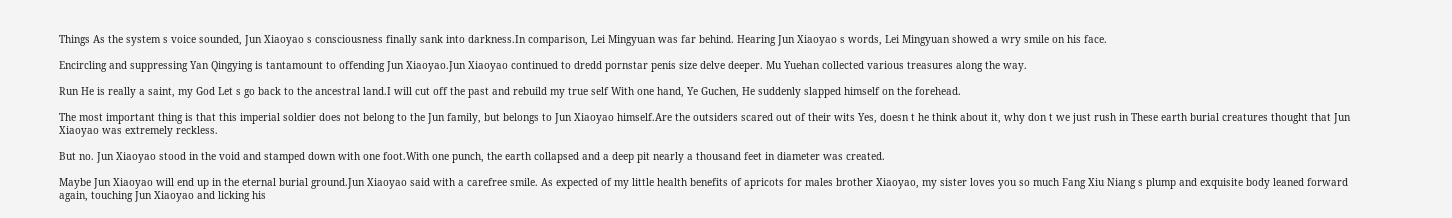Things As the system s voice sounded, Jun Xiaoyao s consciousness finally sank into darkness.In comparison, Lei Mingyuan was far behind. Hearing Jun Xiaoyao s words, Lei Mingyuan showed a wry smile on his face.

Encircling and suppressing Yan Qingying is tantamount to offending Jun Xiaoyao.Jun Xiaoyao continued to dredd pornstar penis size delve deeper. Mu Yuehan collected various treasures along the way.

Run He is really a saint, my God Let s go back to the ancestral land.I will cut off the past and rebuild my true self With one hand, Ye Guchen, He suddenly slapped himself on the forehead.

The most important thing is that this imperial soldier does not belong to the Jun family, but belongs to Jun Xiaoyao himself.Are the outsiders scared out of their wits Yes, doesn t he think about it, why don t we just rush in These earth burial creatures thought that Jun Xiaoyao was extremely reckless.

But no. Jun Xiaoyao stood in the void and stamped down with one foot.With one punch, the earth collapsed and a deep pit nearly a thousand feet in diameter was created.

Maybe Jun Xiaoyao will end up in the eternal burial ground.Jun Xiaoyao said with a carefree smile. As expected of my little health benefits of apricots for males brother Xiaoyao, my sister loves you so much Fang Xiu Niang s plump and exquisite body leaned forward again, touching Jun Xiaoyao and licking his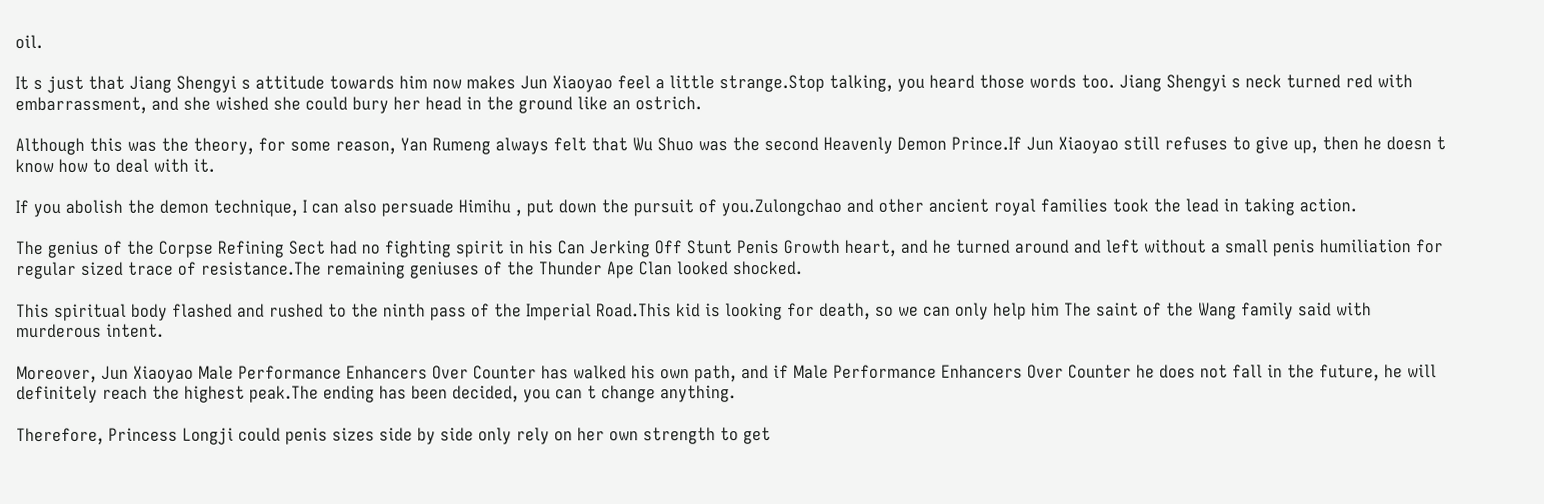oil.

It s just that Jiang Shengyi s attitude towards him now makes Jun Xiaoyao feel a little strange.Stop talking, you heard those words too. Jiang Shengyi s neck turned red with embarrassment, and she wished she could bury her head in the ground like an ostrich.

Although this was the theory, for some reason, Yan Rumeng always felt that Wu Shuo was the second Heavenly Demon Prince.If Jun Xiaoyao still refuses to give up, then he doesn t know how to deal with it.

If you abolish the demon technique, I can also persuade Himihu , put down the pursuit of you.Zulongchao and other ancient royal families took the lead in taking action.

The genius of the Corpse Refining Sect had no fighting spirit in his Can Jerking Off Stunt Penis Growth heart, and he turned around and left without a small penis humiliation for regular sized trace of resistance.The remaining geniuses of the Thunder Ape Clan looked shocked.

This spiritual body flashed and rushed to the ninth pass of the Imperial Road.This kid is looking for death, so we can only help him The saint of the Wang family said with murderous intent.

Moreover, Jun Xiaoyao Male Performance Enhancers Over Counter has walked his own path, and if Male Performance Enhancers Over Counter he does not fall in the future, he will definitely reach the highest peak.The ending has been decided, you can t change anything.

Therefore, Princess Longji could penis sizes side by side only rely on her own strength to get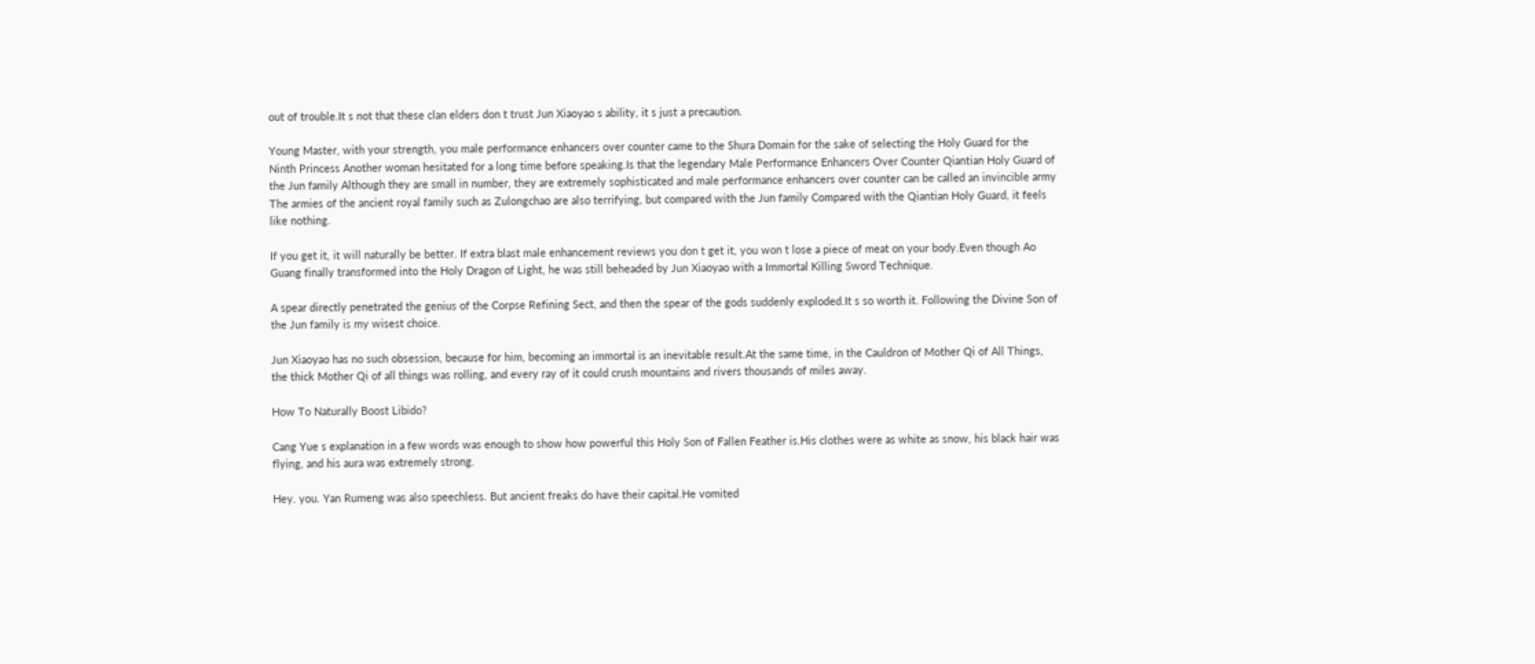out of trouble.It s not that these clan elders don t trust Jun Xiaoyao s ability, it s just a precaution.

Young Master, with your strength, you male performance enhancers over counter came to the Shura Domain for the sake of selecting the Holy Guard for the Ninth Princess Another woman hesitated for a long time before speaking.Is that the legendary Male Performance Enhancers Over Counter Qiantian Holy Guard of the Jun family Although they are small in number, they are extremely sophisticated and male performance enhancers over counter can be called an invincible army The armies of the ancient royal family such as Zulongchao are also terrifying, but compared with the Jun family Compared with the Qiantian Holy Guard, it feels like nothing.

If you get it, it will naturally be better. If extra blast male enhancement reviews you don t get it, you won t lose a piece of meat on your body.Even though Ao Guang finally transformed into the Holy Dragon of Light, he was still beheaded by Jun Xiaoyao with a Immortal Killing Sword Technique.

A spear directly penetrated the genius of the Corpse Refining Sect, and then the spear of the gods suddenly exploded.It s so worth it. Following the Divine Son of the Jun family is my wisest choice.

Jun Xiaoyao has no such obsession, because for him, becoming an immortal is an inevitable result.At the same time, in the Cauldron of Mother Qi of All Things, the thick Mother Qi of all things was rolling, and every ray of it could crush mountains and rivers thousands of miles away.

How To Naturally Boost Libido?

Cang Yue s explanation in a few words was enough to show how powerful this Holy Son of Fallen Feather is.His clothes were as white as snow, his black hair was flying, and his aura was extremely strong.

Hey. you. Yan Rumeng was also speechless. But ancient freaks do have their capital.He vomited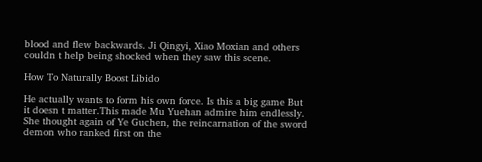blood and flew backwards. Ji Qingyi, Xiao Moxian and others couldn t help being shocked when they saw this scene.

How To Naturally Boost Libido

He actually wants to form his own force. Is this a big game But it doesn t matter.This made Mu Yuehan admire him endlessly. She thought again of Ye Guchen, the reincarnation of the sword demon who ranked first on the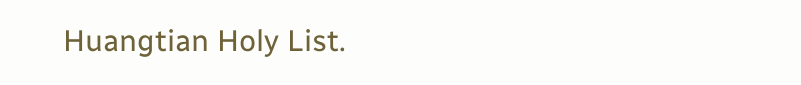Huangtian Holy List.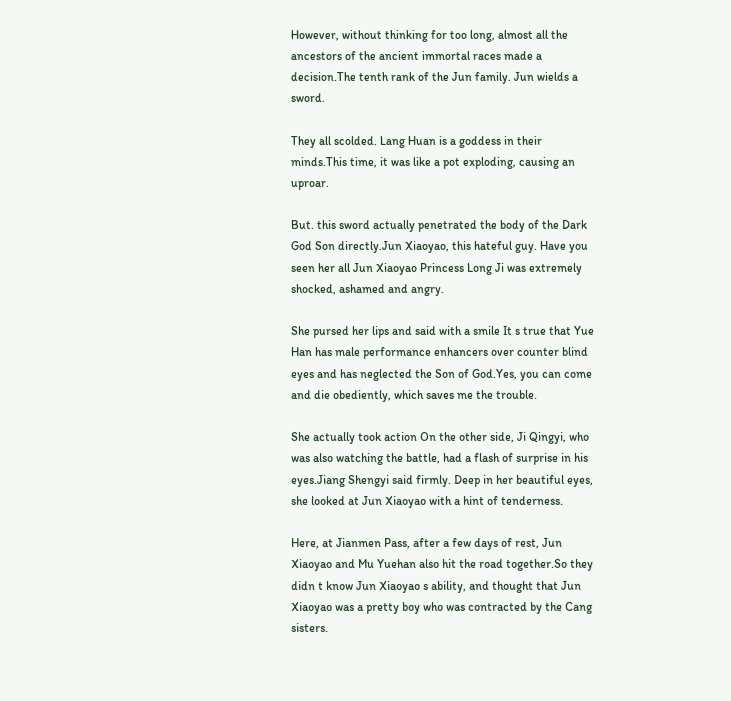However, without thinking for too long, almost all the ancestors of the ancient immortal races made a decision.The tenth rank of the Jun family. Jun wields a sword.

They all scolded. Lang Huan is a goddess in their minds.This time, it was like a pot exploding, causing an uproar.

But. this sword actually penetrated the body of the Dark God Son directly.Jun Xiaoyao, this hateful guy. Have you seen her all Jun Xiaoyao Princess Long Ji was extremely shocked, ashamed and angry.

She pursed her lips and said with a smile It s true that Yue Han has male performance enhancers over counter blind eyes and has neglected the Son of God.Yes, you can come and die obediently, which saves me the trouble.

She actually took action On the other side, Ji Qingyi, who was also watching the battle, had a flash of surprise in his eyes.Jiang Shengyi said firmly. Deep in her beautiful eyes, she looked at Jun Xiaoyao with a hint of tenderness.

Here, at Jianmen Pass, after a few days of rest, Jun Xiaoyao and Mu Yuehan also hit the road together.So they didn t know Jun Xiaoyao s ability, and thought that Jun Xiaoyao was a pretty boy who was contracted by the Cang sisters.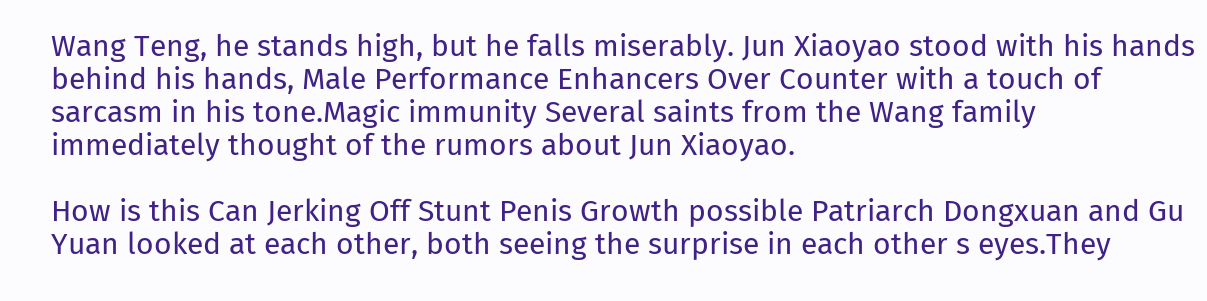Wang Teng, he stands high, but he falls miserably. Jun Xiaoyao stood with his hands behind his hands, Male Performance Enhancers Over Counter with a touch of sarcasm in his tone.Magic immunity Several saints from the Wang family immediately thought of the rumors about Jun Xiaoyao.

How is this Can Jerking Off Stunt Penis Growth possible Patriarch Dongxuan and Gu Yuan looked at each other, both seeing the surprise in each other s eyes.They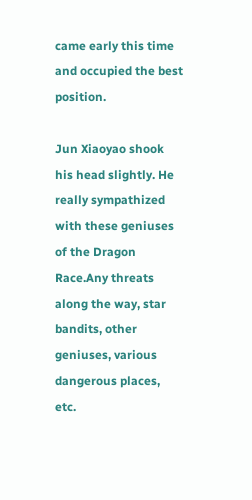came early this time and occupied the best position.

Jun Xiaoyao shook his head slightly. He really sympathized with these geniuses of the Dragon Race.Any threats along the way, star bandits, other geniuses, various dangerous places, etc.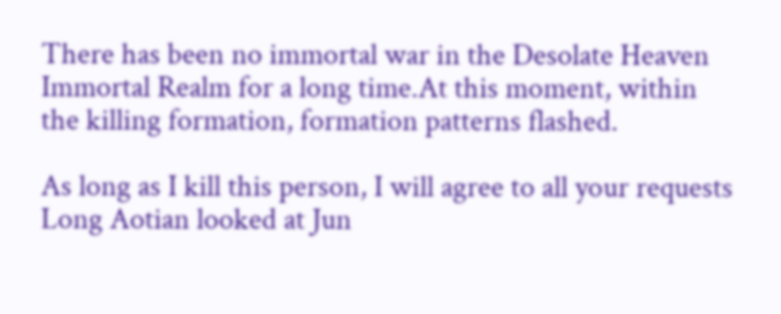There has been no immortal war in the Desolate Heaven Immortal Realm for a long time.At this moment, within the killing formation, formation patterns flashed.

As long as I kill this person, I will agree to all your requests Long Aotian looked at Jun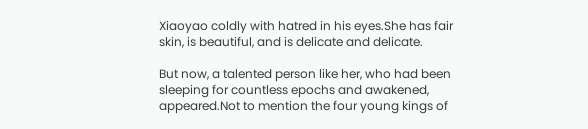Xiaoyao coldly with hatred in his eyes.She has fair skin, is beautiful, and is delicate and delicate.

But now, a talented person like her, who had been sleeping for countless epochs and awakened, appeared.Not to mention the four young kings of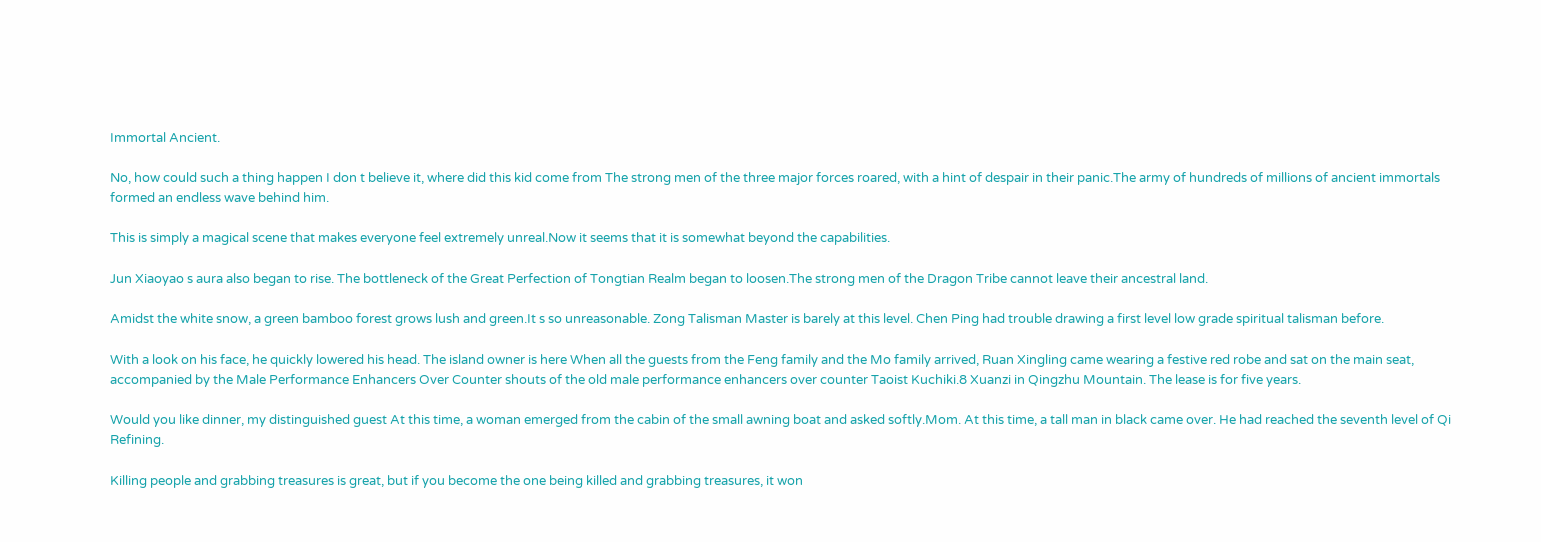Immortal Ancient.

No, how could such a thing happen I don t believe it, where did this kid come from The strong men of the three major forces roared, with a hint of despair in their panic.The army of hundreds of millions of ancient immortals formed an endless wave behind him.

This is simply a magical scene that makes everyone feel extremely unreal.Now it seems that it is somewhat beyond the capabilities.

Jun Xiaoyao s aura also began to rise. The bottleneck of the Great Perfection of Tongtian Realm began to loosen.The strong men of the Dragon Tribe cannot leave their ancestral land.

Amidst the white snow, a green bamboo forest grows lush and green.It s so unreasonable. Zong Talisman Master is barely at this level. Chen Ping had trouble drawing a first level low grade spiritual talisman before.

With a look on his face, he quickly lowered his head. The island owner is here When all the guests from the Feng family and the Mo family arrived, Ruan Xingling came wearing a festive red robe and sat on the main seat, accompanied by the Male Performance Enhancers Over Counter shouts of the old male performance enhancers over counter Taoist Kuchiki.8 Xuanzi in Qingzhu Mountain. The lease is for five years.

Would you like dinner, my distinguished guest At this time, a woman emerged from the cabin of the small awning boat and asked softly.Mom. At this time, a tall man in black came over. He had reached the seventh level of Qi Refining.

Killing people and grabbing treasures is great, but if you become the one being killed and grabbing treasures, it won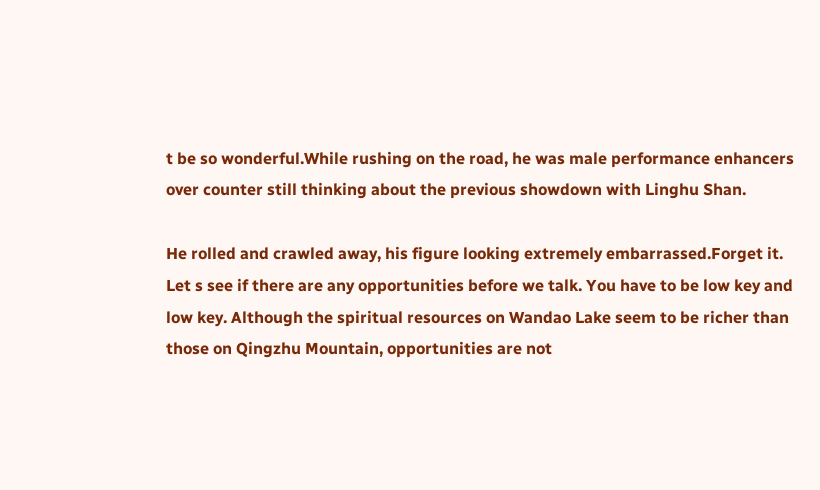t be so wonderful.While rushing on the road, he was male performance enhancers over counter still thinking about the previous showdown with Linghu Shan.

He rolled and crawled away, his figure looking extremely embarrassed.Forget it. Let s see if there are any opportunities before we talk. You have to be low key and low key. Although the spiritual resources on Wandao Lake seem to be richer than those on Qingzhu Mountain, opportunities are not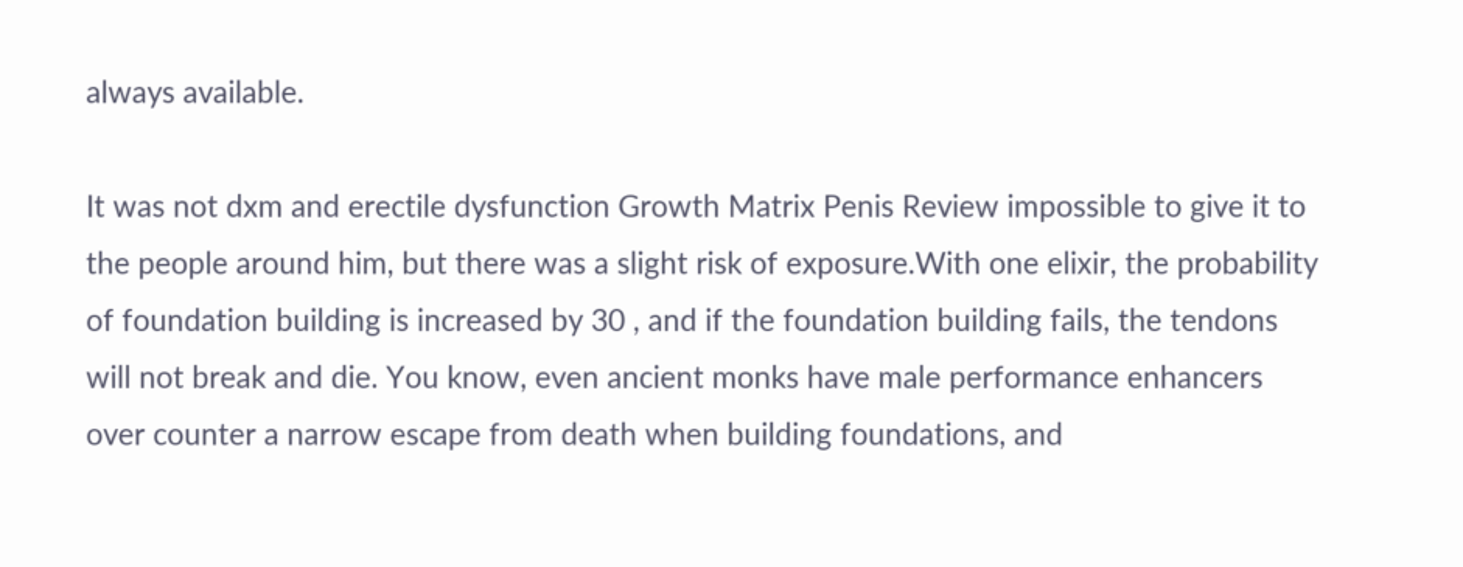always available.

It was not dxm and erectile dysfunction Growth Matrix Penis Review impossible to give it to the people around him, but there was a slight risk of exposure.With one elixir, the probability of foundation building is increased by 30 , and if the foundation building fails, the tendons will not break and die. You know, even ancient monks have male performance enhancers over counter a narrow escape from death when building foundations, and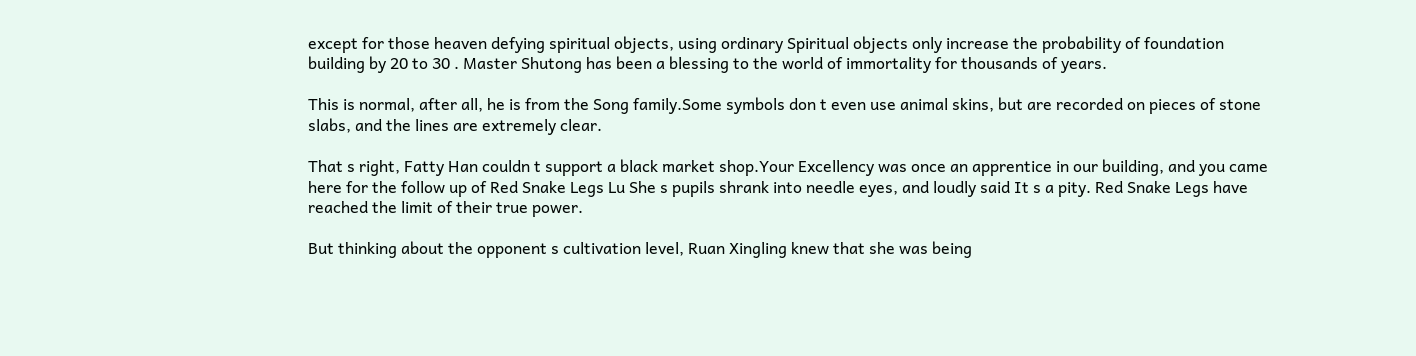except for those heaven defying spiritual objects, using ordinary Spiritual objects only increase the probability of foundation building by 20 to 30 . Master Shutong has been a blessing to the world of immortality for thousands of years.

This is normal, after all, he is from the Song family.Some symbols don t even use animal skins, but are recorded on pieces of stone slabs, and the lines are extremely clear.

That s right, Fatty Han couldn t support a black market shop.Your Excellency was once an apprentice in our building, and you came here for the follow up of Red Snake Legs Lu She s pupils shrank into needle eyes, and loudly said It s a pity. Red Snake Legs have reached the limit of their true power.

But thinking about the opponent s cultivation level, Ruan Xingling knew that she was being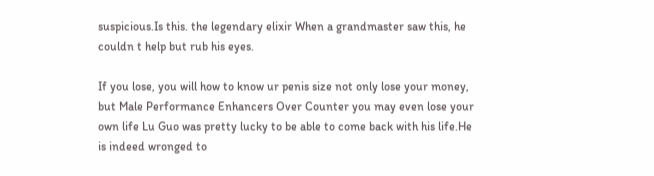suspicious.Is this. the legendary elixir When a grandmaster saw this, he couldn t help but rub his eyes.

If you lose, you will how to know ur penis size not only lose your money, but Male Performance Enhancers Over Counter you may even lose your own life Lu Guo was pretty lucky to be able to come back with his life.He is indeed wronged to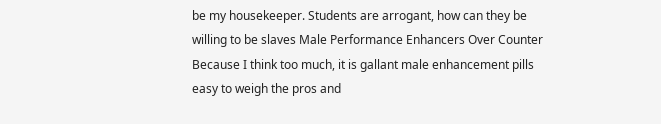be my housekeeper. Students are arrogant, how can they be willing to be slaves Male Performance Enhancers Over Counter Because I think too much, it is gallant male enhancement pills easy to weigh the pros and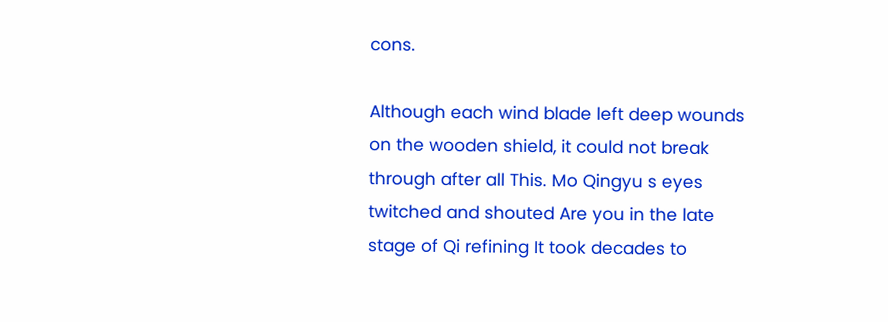cons.

Although each wind blade left deep wounds on the wooden shield, it could not break through after all This. Mo Qingyu s eyes twitched and shouted Are you in the late stage of Qi refining It took decades to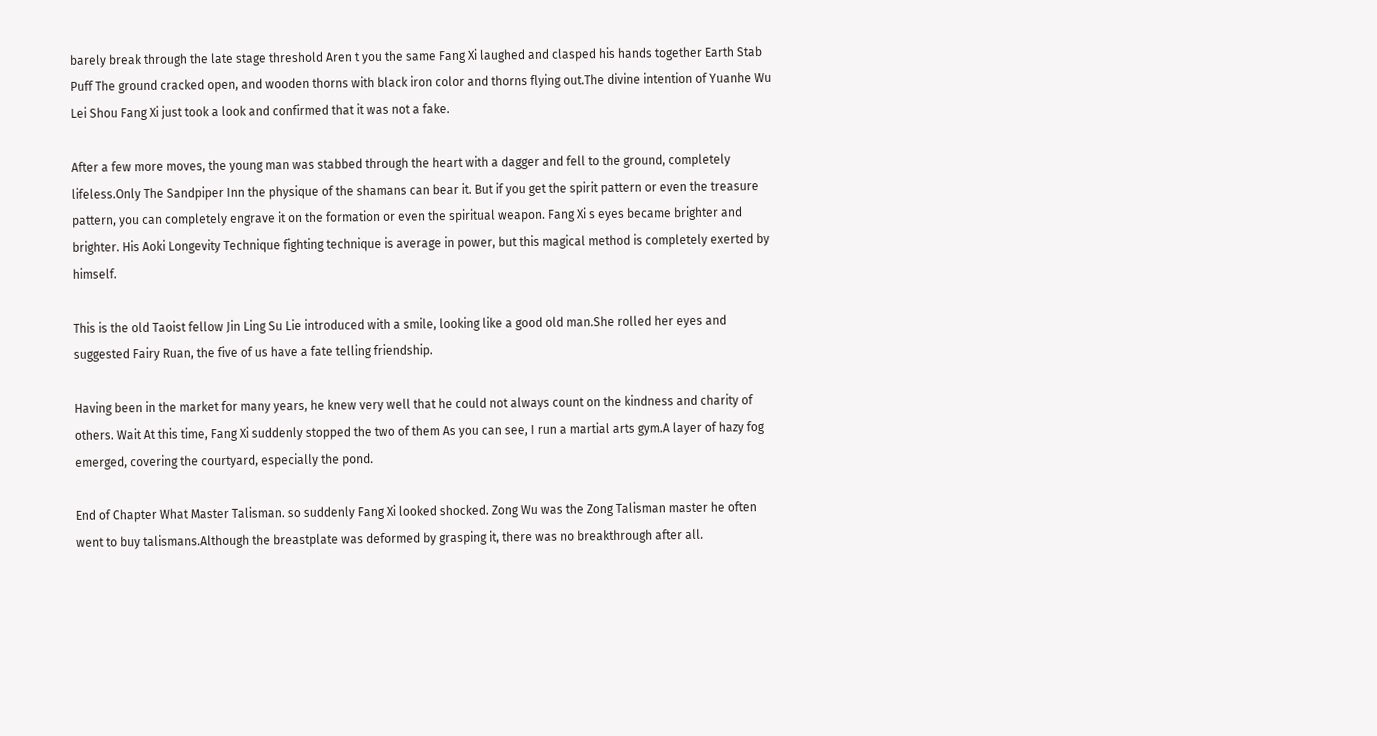barely break through the late stage threshold Aren t you the same Fang Xi laughed and clasped his hands together Earth Stab Puff The ground cracked open, and wooden thorns with black iron color and thorns flying out.The divine intention of Yuanhe Wu Lei Shou Fang Xi just took a look and confirmed that it was not a fake.

After a few more moves, the young man was stabbed through the heart with a dagger and fell to the ground, completely lifeless.Only The Sandpiper Inn the physique of the shamans can bear it. But if you get the spirit pattern or even the treasure pattern, you can completely engrave it on the formation or even the spiritual weapon. Fang Xi s eyes became brighter and brighter. His Aoki Longevity Technique fighting technique is average in power, but this magical method is completely exerted by himself.

This is the old Taoist fellow Jin Ling Su Lie introduced with a smile, looking like a good old man.She rolled her eyes and suggested Fairy Ruan, the five of us have a fate telling friendship.

Having been in the market for many years, he knew very well that he could not always count on the kindness and charity of others. Wait At this time, Fang Xi suddenly stopped the two of them As you can see, I run a martial arts gym.A layer of hazy fog emerged, covering the courtyard, especially the pond.

End of Chapter What Master Talisman. so suddenly Fang Xi looked shocked. Zong Wu was the Zong Talisman master he often went to buy talismans.Although the breastplate was deformed by grasping it, there was no breakthrough after all.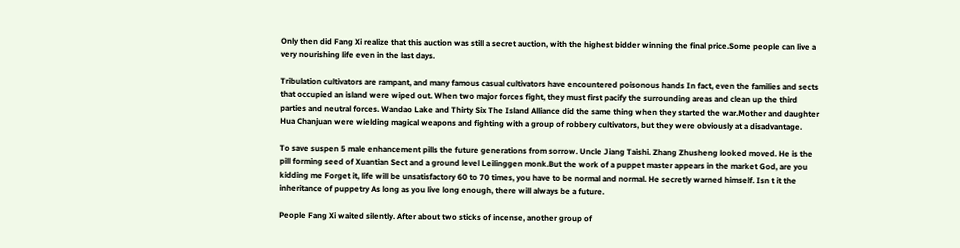Only then did Fang Xi realize that this auction was still a secret auction, with the highest bidder winning the final price.Some people can live a very nourishing life even in the last days.

Tribulation cultivators are rampant, and many famous casual cultivators have encountered poisonous hands In fact, even the families and sects that occupied an island were wiped out. When two major forces fight, they must first pacify the surrounding areas and clean up the third parties and neutral forces. Wandao Lake and Thirty Six The Island Alliance did the same thing when they started the war.Mother and daughter Hua Chanjuan were wielding magical weapons and fighting with a group of robbery cultivators, but they were obviously at a disadvantage.

To save suspen 5 male enhancement pills the future generations from sorrow. Uncle Jiang Taishi. Zhang Zhusheng looked moved. He is the pill forming seed of Xuantian Sect and a ground level Leilinggen monk.But the work of a puppet master appears in the market God, are you kidding me Forget it, life will be unsatisfactory 60 to 70 times, you have to be normal and normal. He secretly warned himself. Isn t it the inheritance of puppetry As long as you live long enough, there will always be a future.

People Fang Xi waited silently. After about two sticks of incense, another group of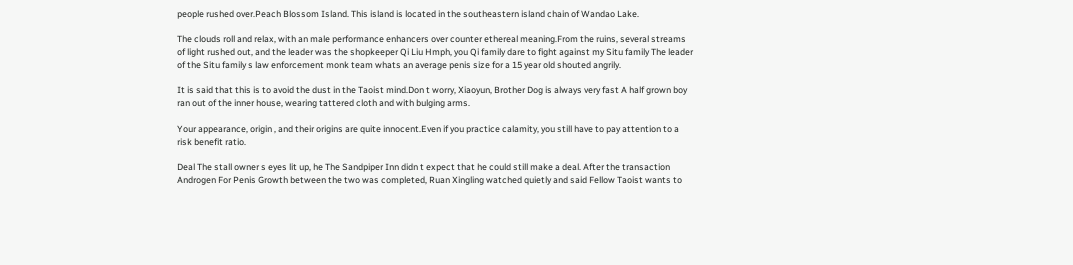people rushed over.Peach Blossom Island. This island is located in the southeastern island chain of Wandao Lake.

The clouds roll and relax, with an male performance enhancers over counter ethereal meaning.From the ruins, several streams of light rushed out, and the leader was the shopkeeper Qi Liu Hmph, you Qi family dare to fight against my Situ family The leader of the Situ family s law enforcement monk team whats an average penis size for a 15 year old shouted angrily.

It is said that this is to avoid the dust in the Taoist mind.Don t worry, Xiaoyun, Brother Dog is always very fast A half grown boy ran out of the inner house, wearing tattered cloth and with bulging arms.

Your appearance, origin , and their origins are quite innocent.Even if you practice calamity, you still have to pay attention to a risk benefit ratio.

Deal The stall owner s eyes lit up, he The Sandpiper Inn didn t expect that he could still make a deal. After the transaction Androgen For Penis Growth between the two was completed, Ruan Xingling watched quietly and said Fellow Taoist wants to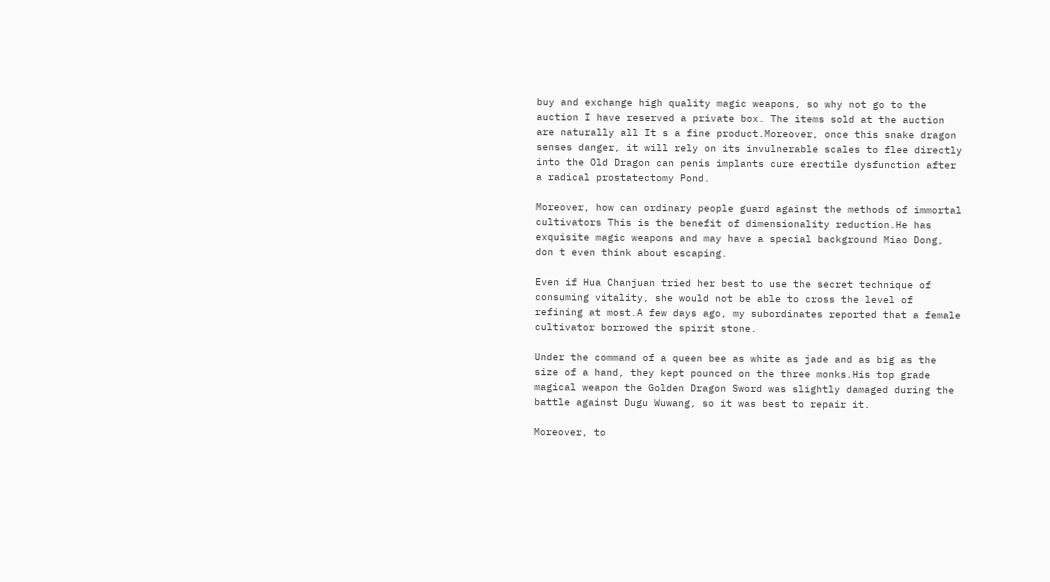buy and exchange high quality magic weapons, so why not go to the auction I have reserved a private box. The items sold at the auction are naturally all It s a fine product.Moreover, once this snake dragon senses danger, it will rely on its invulnerable scales to flee directly into the Old Dragon can penis implants cure erectile dysfunction after a radical prostatectomy Pond.

Moreover, how can ordinary people guard against the methods of immortal cultivators This is the benefit of dimensionality reduction.He has exquisite magic weapons and may have a special background Miao Dong, don t even think about escaping.

Even if Hua Chanjuan tried her best to use the secret technique of consuming vitality, she would not be able to cross the level of refining at most.A few days ago, my subordinates reported that a female cultivator borrowed the spirit stone.

Under the command of a queen bee as white as jade and as big as the size of a hand, they kept pounced on the three monks.His top grade magical weapon the Golden Dragon Sword was slightly damaged during the battle against Dugu Wuwang, so it was best to repair it.

Moreover, to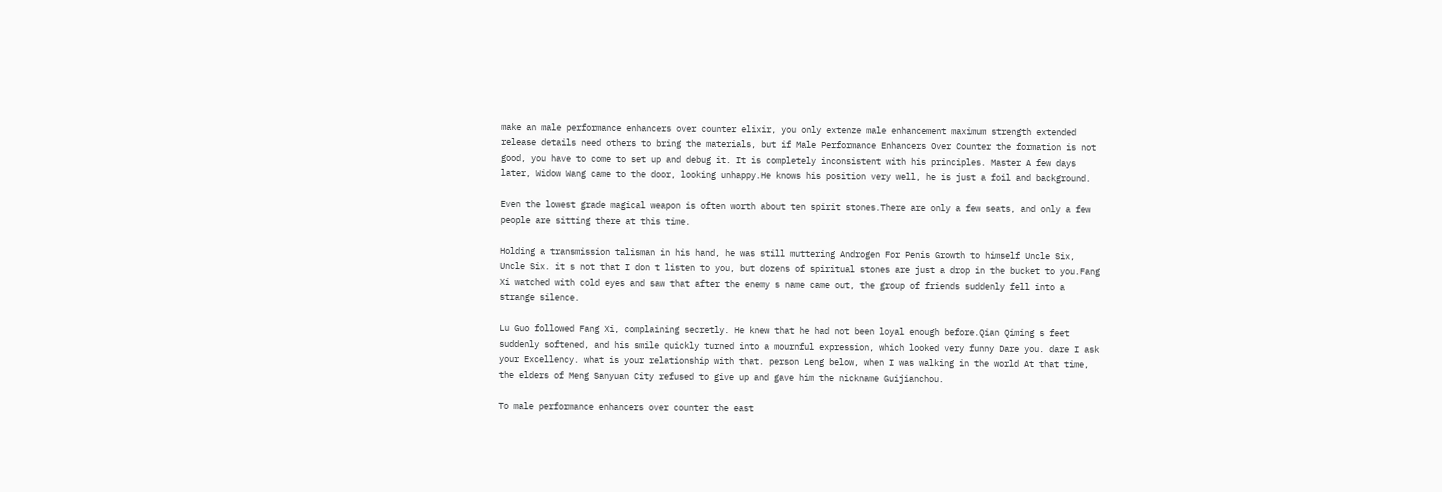make an male performance enhancers over counter elixir, you only extenze male enhancement maximum strength extended release details need others to bring the materials, but if Male Performance Enhancers Over Counter the formation is not good, you have to come to set up and debug it. It is completely inconsistent with his principles. Master A few days later, Widow Wang came to the door, looking unhappy.He knows his position very well, he is just a foil and background.

Even the lowest grade magical weapon is often worth about ten spirit stones.There are only a few seats, and only a few people are sitting there at this time.

Holding a transmission talisman in his hand, he was still muttering Androgen For Penis Growth to himself Uncle Six, Uncle Six. it s not that I don t listen to you, but dozens of spiritual stones are just a drop in the bucket to you.Fang Xi watched with cold eyes and saw that after the enemy s name came out, the group of friends suddenly fell into a strange silence.

Lu Guo followed Fang Xi, complaining secretly. He knew that he had not been loyal enough before.Qian Qiming s feet suddenly softened, and his smile quickly turned into a mournful expression, which looked very funny Dare you. dare I ask your Excellency. what is your relationship with that. person Leng below, when I was walking in the world At that time, the elders of Meng Sanyuan City refused to give up and gave him the nickname Guijianchou.

To male performance enhancers over counter the east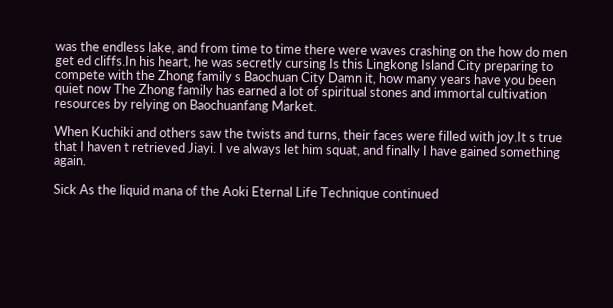was the endless lake, and from time to time there were waves crashing on the how do men get ed cliffs.In his heart, he was secretly cursing Is this Lingkong Island City preparing to compete with the Zhong family s Baochuan City Damn it, how many years have you been quiet now The Zhong family has earned a lot of spiritual stones and immortal cultivation resources by relying on Baochuanfang Market.

When Kuchiki and others saw the twists and turns, their faces were filled with joy.It s true that I haven t retrieved Jiayi. I ve always let him squat, and finally I have gained something again.

Sick As the liquid mana of the Aoki Eternal Life Technique continued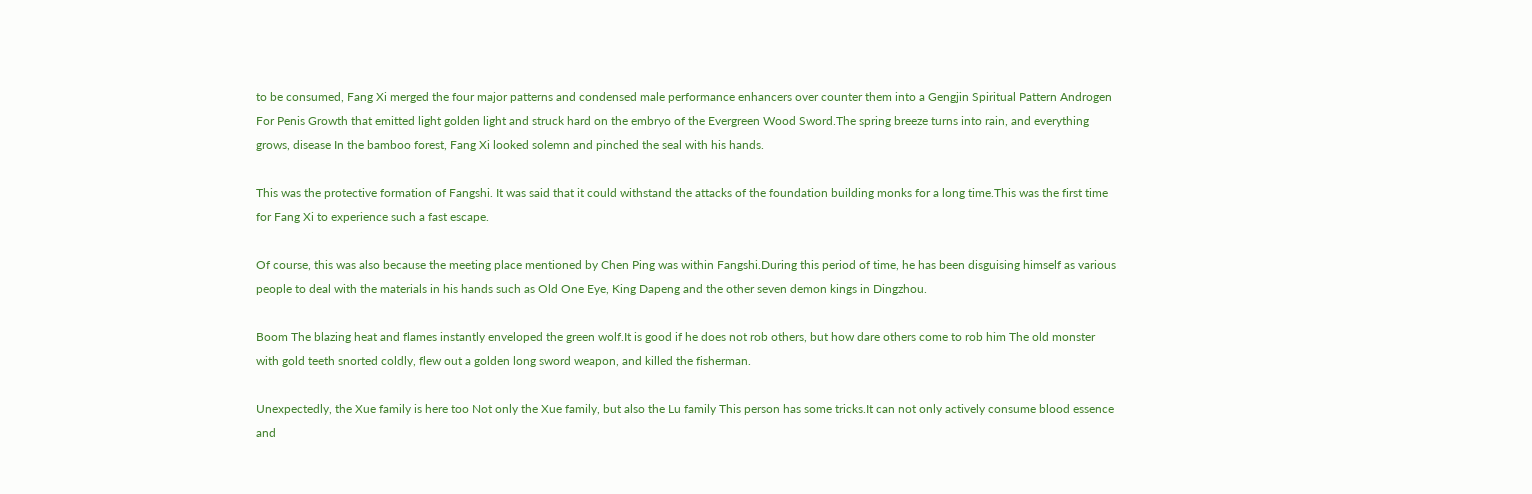to be consumed, Fang Xi merged the four major patterns and condensed male performance enhancers over counter them into a Gengjin Spiritual Pattern Androgen For Penis Growth that emitted light golden light and struck hard on the embryo of the Evergreen Wood Sword.The spring breeze turns into rain, and everything grows, disease In the bamboo forest, Fang Xi looked solemn and pinched the seal with his hands.

This was the protective formation of Fangshi. It was said that it could withstand the attacks of the foundation building monks for a long time.This was the first time for Fang Xi to experience such a fast escape.

Of course, this was also because the meeting place mentioned by Chen Ping was within Fangshi.During this period of time, he has been disguising himself as various people to deal with the materials in his hands such as Old One Eye, King Dapeng and the other seven demon kings in Dingzhou.

Boom The blazing heat and flames instantly enveloped the green wolf.It is good if he does not rob others, but how dare others come to rob him The old monster with gold teeth snorted coldly, flew out a golden long sword weapon, and killed the fisherman.

Unexpectedly, the Xue family is here too Not only the Xue family, but also the Lu family This person has some tricks.It can not only actively consume blood essence and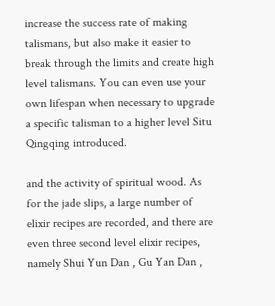increase the success rate of making talismans, but also make it easier to break through the limits and create high level talismans. You can even use your own lifespan when necessary to upgrade a specific talisman to a higher level Situ Qingqing introduced.

and the activity of spiritual wood. As for the jade slips, a large number of elixir recipes are recorded, and there are even three second level elixir recipes, namely Shui Yun Dan , Gu Yan Dan ,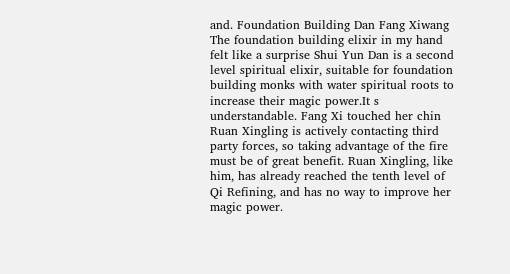and. Foundation Building Dan Fang Xiwang The foundation building elixir in my hand felt like a surprise Shui Yun Dan is a second level spiritual elixir, suitable for foundation building monks with water spiritual roots to increase their magic power.It s understandable. Fang Xi touched her chin Ruan Xingling is actively contacting third party forces, so taking advantage of the fire must be of great benefit. Ruan Xingling, like him, has already reached the tenth level of Qi Refining, and has no way to improve her magic power.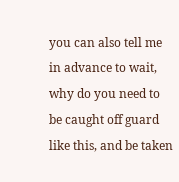you can also tell me in advance to wait, why do you need to be caught off guard like this, and be taken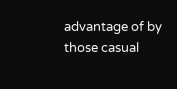advantage of by those casual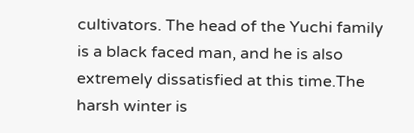cultivators. The head of the Yuchi family is a black faced man, and he is also extremely dissatisfied at this time.The harsh winter is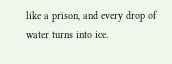like a prison, and every drop of water turns into ice.